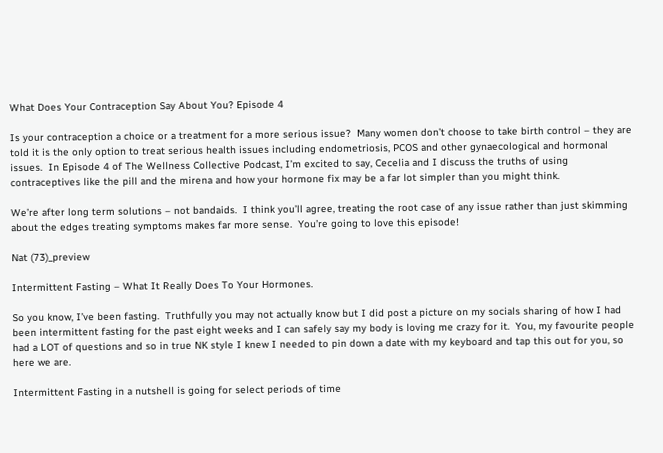What Does Your Contraception Say About You? Episode 4

Is your contraception a choice or a treatment for a more serious issue?  Many women don’t choose to take birth control – they are told it is the only option to treat serious health issues including endometriosis, PCOS and other gynaecological and hormonal issues.  In Episode 4 of The Wellness Collective Podcast, I’m excited to say, Cecelia and I discuss the truths of using contraceptives like the pill and the mirena and how your hormone fix may be a far lot simpler than you might think.

We’re after long term solutions – not bandaids.  I think you’ll agree, treating the root case of any issue rather than just skimming about the edges treating symptoms makes far more sense.  You’re going to love this episode!

Nat (73)_preview

Intermittent Fasting – What It Really Does To Your Hormones.

So you know, I’ve been fasting.  Truthfully you may not actually know but I did post a picture on my socials sharing of how I had been intermittent fasting for the past eight weeks and I can safely say my body is loving me crazy for it.  You, my favourite people had a LOT of questions and so in true NK style I knew I needed to pin down a date with my keyboard and tap this out for you, so here we are.

Intermittent Fasting in a nutshell is going for select periods of time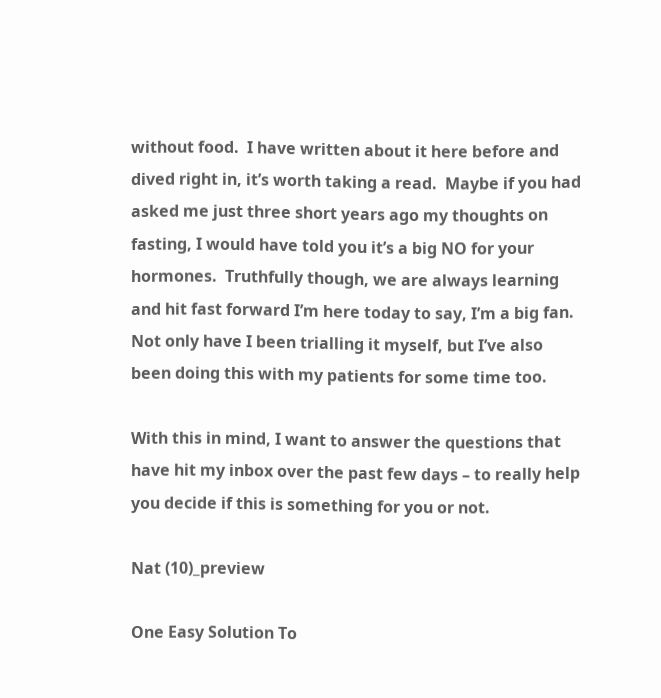without food.  I have written about it here before and dived right in, it’s worth taking a read.  Maybe if you had asked me just three short years ago my thoughts on fasting, I would have told you it’s a big NO for your hormones.  Truthfully though, we are always learning and hit fast forward I’m here today to say, I’m a big fan.  Not only have I been trialling it myself, but I’ve also been doing this with my patients for some time too.

With this in mind, I want to answer the questions that have hit my inbox over the past few days – to really help you decide if this is something for you or not.

Nat (10)_preview

One Easy Solution To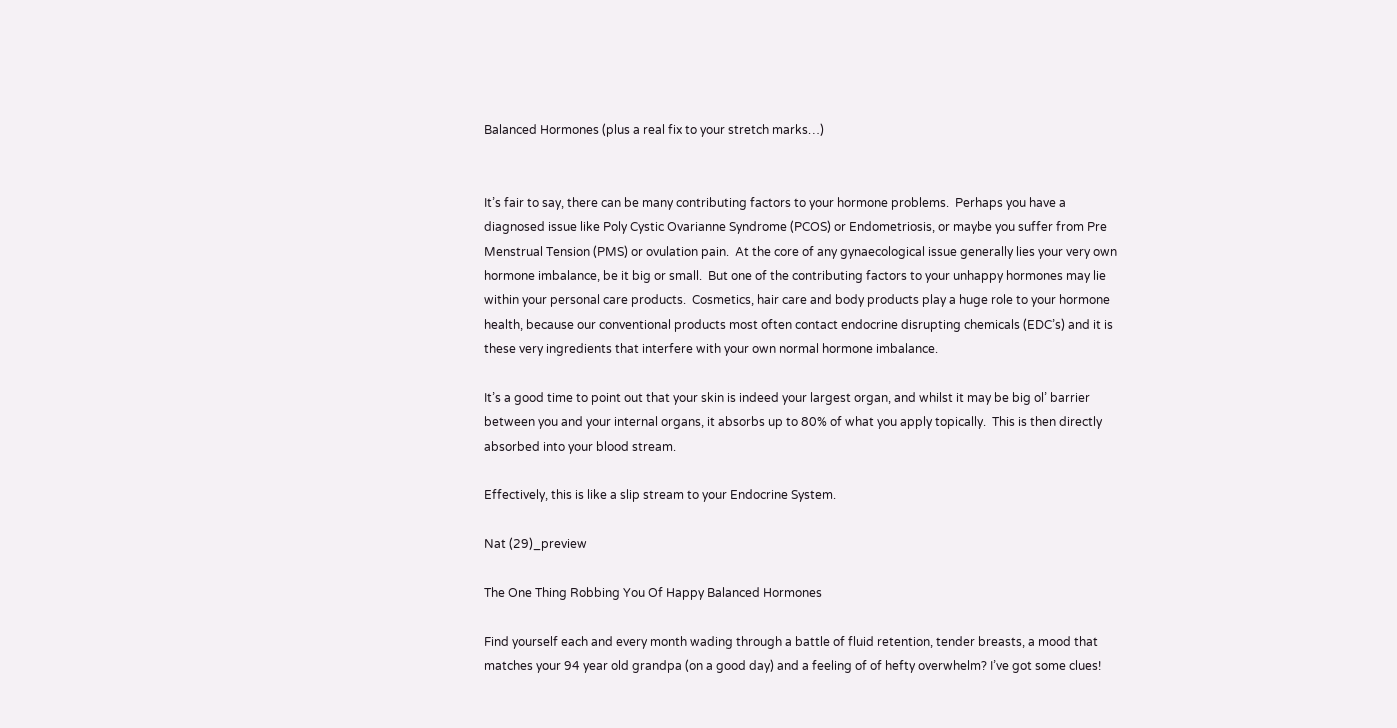Balanced Hormones (plus a real fix to your stretch marks…)


It’s fair to say, there can be many contributing factors to your hormone problems.  Perhaps you have a diagnosed issue like Poly Cystic Ovarianne Syndrome (PCOS) or Endometriosis, or maybe you suffer from Pre Menstrual Tension (PMS) or ovulation pain.  At the core of any gynaecological issue generally lies your very own hormone imbalance, be it big or small.  But one of the contributing factors to your unhappy hormones may lie within your personal care products.  Cosmetics, hair care and body products play a huge role to your hormone health, because our conventional products most often contact endocrine disrupting chemicals (EDC’s) and it is these very ingredients that interfere with your own normal hormone imbalance.

It’s a good time to point out that your skin is indeed your largest organ, and whilst it may be big ol’ barrier between you and your internal organs, it absorbs up to 80% of what you apply topically.  This is then directly absorbed into your blood stream.

Effectively, this is like a slip stream to your Endocrine System.

Nat (29)_preview

The One Thing Robbing You Of Happy Balanced Hormones

Find yourself each and every month wading through a battle of fluid retention, tender breasts, a mood that matches your 94 year old grandpa (on a good day) and a feeling of of hefty overwhelm? I’ve got some clues!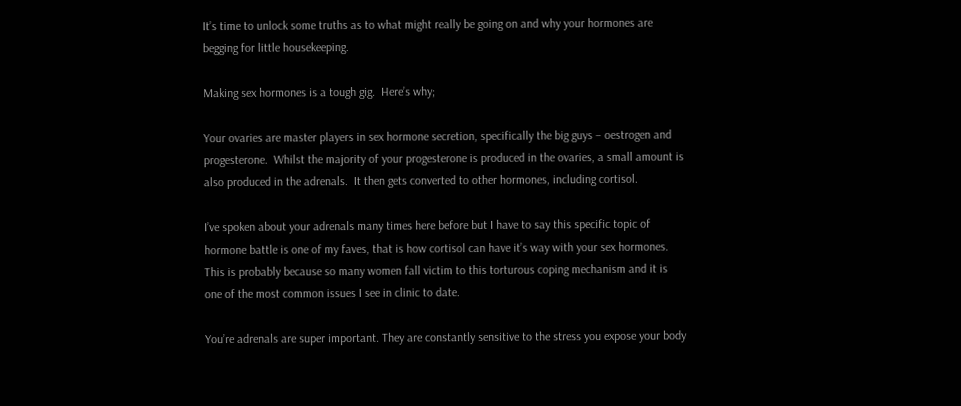It’s time to unlock some truths as to what might really be going on and why your hormones are begging for little housekeeping.

Making sex hormones is a tough gig.  Here’s why;

Your ovaries are master players in sex hormone secretion, specifically the big guys – oestrogen and progesterone.  Whilst the majority of your progesterone is produced in the ovaries, a small amount is also produced in the adrenals.  It then gets converted to other hormones, including cortisol.

I’ve spoken about your adrenals many times here before but I have to say this specific topic of hormone battle is one of my faves, that is how cortisol can have it’s way with your sex hormones.  This is probably because so many women fall victim to this torturous coping mechanism and it is one of the most common issues I see in clinic to date.

You’re adrenals are super important. They are constantly sensitive to the stress you expose your body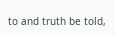to and truth be told,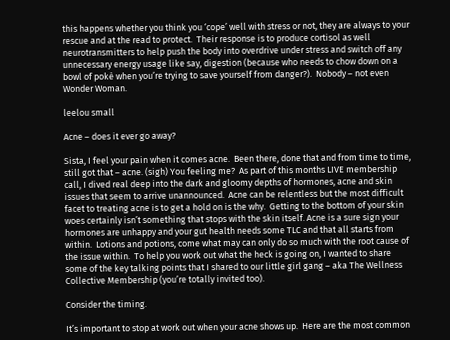this happens whether you think you ‘cope’ well with stress or not, they are always to your rescue and at the read to protect.  Their response is to produce cortisol as well neurotransmitters to help push the body into overdrive under stress and switch off any unnecessary energy usage like say, digestion (because who needs to chow down on a bowl of pokè when you’re trying to save yourself from danger?).  Nobody – not even Wonder Woman.

leelou small

Acne – does it ever go away?

Sista, I feel your pain when it comes acne.  Been there, done that and from time to time, still got that – acne. (sigh) You feeling me?  As part of this months LIVE membership call, I dived real deep into the dark and gloomy depths of hormones, acne and skin issues that seem to arrive unannounced.  Acne can be relentless but the most difficult facet to treating acne is to get a hold on is the why.  Getting to the bottom of your skin woes certainly isn’t something that stops with the skin itself. Acne is a sure sign your hormones are unhappy and your gut health needs some TLC and that all starts from within.  Lotions and potions, come what may can only do so much with the root cause of the issue within.  To help you work out what the heck is going on, I wanted to share some of the key talking points that I shared to our little girl gang – aka The Wellness Collective Membership (you’re totally invited too).

Consider the timing.

It’s important to stop at work out when your acne shows up.  Here are the most common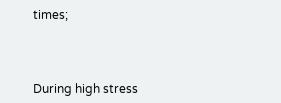times;



During high stress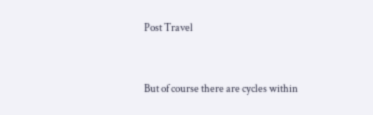Post Travel


But of course there are cycles within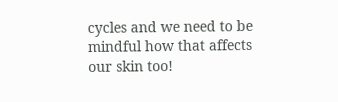cycles and we need to be mindful how that affects our skin too!